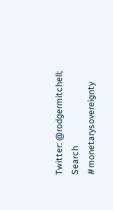Twitter: @rodgermitchell; Search #monetarysovereignty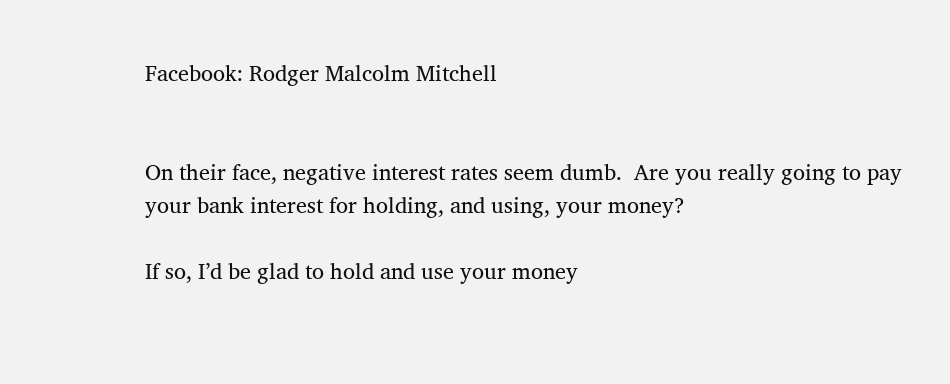Facebook: Rodger Malcolm Mitchell


On their face, negative interest rates seem dumb.  Are you really going to pay your bank interest for holding, and using, your money?

If so, I’d be glad to hold and use your money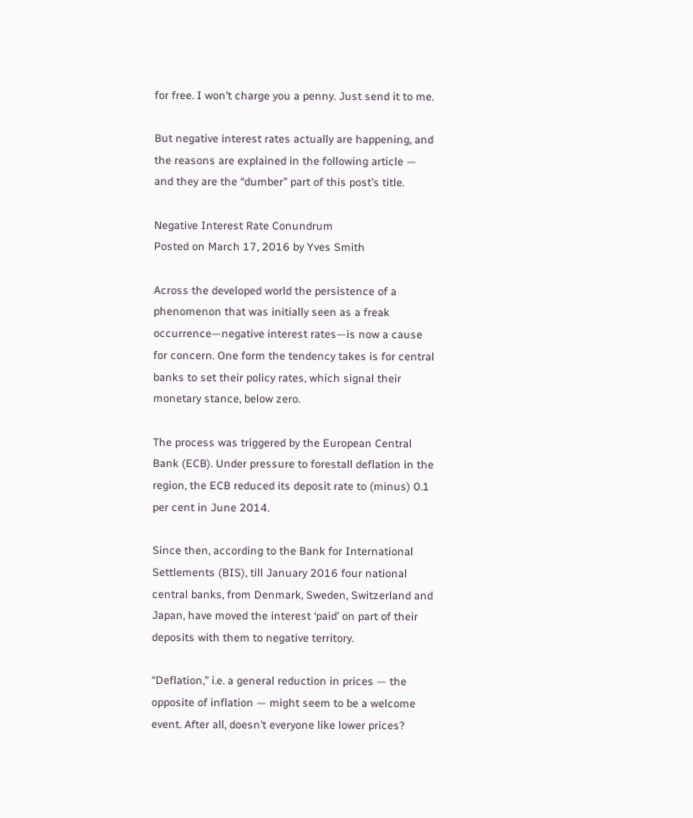for free. I won’t charge you a penny. Just send it to me.

But negative interest rates actually are happening, and the reasons are explained in the following article — and they are the “dumber” part of this post’s title.

Negative Interest Rate Conundrum
Posted on March 17, 2016 by Yves Smith

Across the developed world the persistence of a phenomenon that was initially seen as a freak occurrence—negative interest rates—is now a cause for concern. One form the tendency takes is for central banks to set their policy rates, which signal their monetary stance, below zero.

The process was triggered by the European Central Bank (ECB). Under pressure to forestall deflation in the region, the ECB reduced its deposit rate to (minus) 0.1 per cent in June 2014.

Since then, according to the Bank for International Settlements (BIS), till January 2016 four national central banks, from Denmark, Sweden, Switzerland and Japan, have moved the interest ‘paid’ on part of their deposits with them to negative territory.

“Deflation,” i.e. a general reduction in prices — the opposite of inflation — might seem to be a welcome event. After all, doesn’t everyone like lower prices?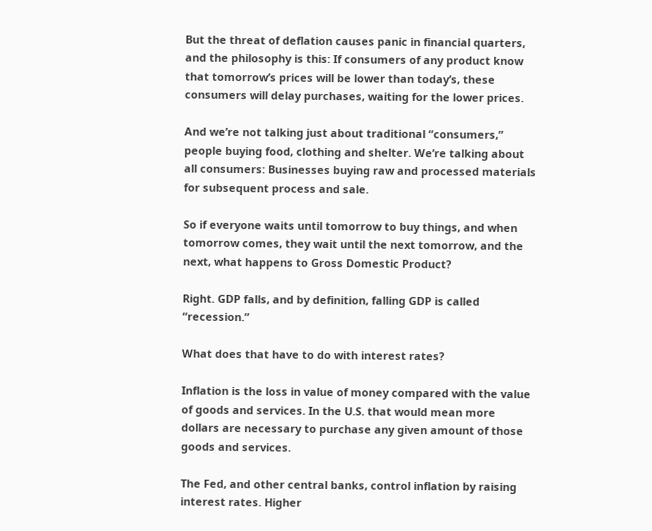But the threat of deflation causes panic in financial quarters, and the philosophy is this: If consumers of any product know that tomorrow’s prices will be lower than today’s, these consumers will delay purchases, waiting for the lower prices.

And we’re not talking just about traditional “consumers,” people buying food, clothing and shelter. We’re talking about all consumers: Businesses buying raw and processed materials for subsequent process and sale.

So if everyone waits until tomorrow to buy things, and when tomorrow comes, they wait until the next tomorrow, and the next, what happens to Gross Domestic Product?

Right. GDP falls, and by definition, falling GDP is called “recession.”

What does that have to do with interest rates?

Inflation is the loss in value of money compared with the value of goods and services. In the U.S. that would mean more dollars are necessary to purchase any given amount of those goods and services.

The Fed, and other central banks, control inflation by raising interest rates. Higher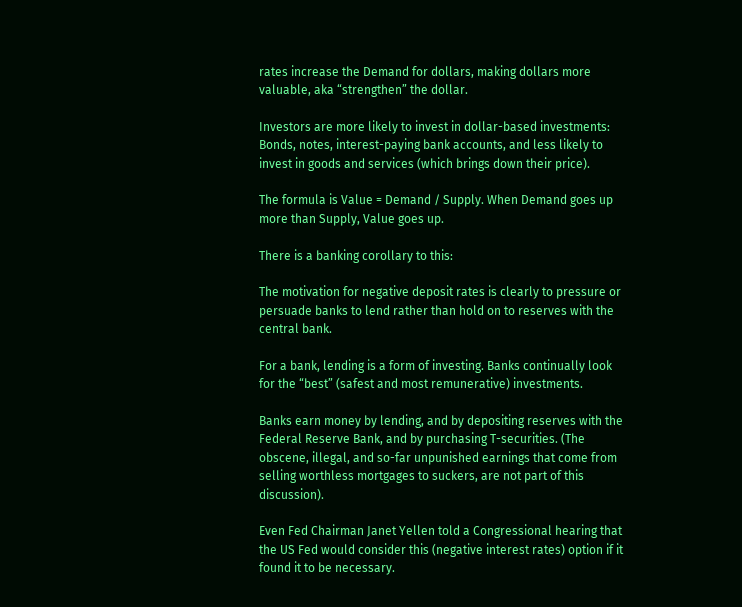rates increase the Demand for dollars, making dollars more valuable, aka “strengthen” the dollar.

Investors are more likely to invest in dollar-based investments: Bonds, notes, interest-paying bank accounts, and less likely to invest in goods and services (which brings down their price).

The formula is Value = Demand / Supply. When Demand goes up more than Supply, Value goes up.

There is a banking corollary to this:

The motivation for negative deposit rates is clearly to pressure or persuade banks to lend rather than hold on to reserves with the central bank.

For a bank, lending is a form of investing. Banks continually look for the “best” (safest and most remunerative) investments.

Banks earn money by lending, and by depositing reserves with the Federal Reserve Bank, and by purchasing T-securities. (The obscene, illegal, and so-far unpunished earnings that come from selling worthless mortgages to suckers, are not part of this discussion).

Even Fed Chairman Janet Yellen told a Congressional hearing that the US Fed would consider this (negative interest rates) option if it found it to be necessary.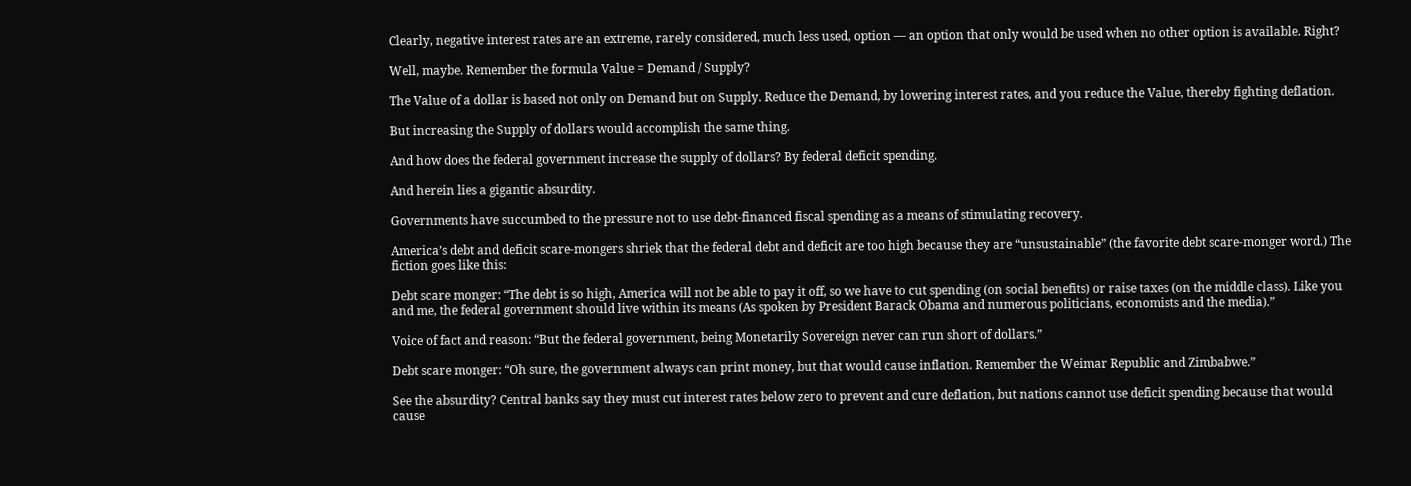Clearly, negative interest rates are an extreme, rarely considered, much less used, option — an option that only would be used when no other option is available. Right?

Well, maybe. Remember the formula Value = Demand / Supply?

The Value of a dollar is based not only on Demand but on Supply. Reduce the Demand, by lowering interest rates, and you reduce the Value, thereby fighting deflation.

But increasing the Supply of dollars would accomplish the same thing.

And how does the federal government increase the supply of dollars? By federal deficit spending.

And herein lies a gigantic absurdity.

Governments have succumbed to the pressure not to use debt-financed fiscal spending as a means of stimulating recovery.

America’s debt and deficit scare-mongers shriek that the federal debt and deficit are too high because they are “unsustainable” (the favorite debt scare-monger word.) The fiction goes like this:

Debt scare monger: “The debt is so high, America will not be able to pay it off, so we have to cut spending (on social benefits) or raise taxes (on the middle class). Like you and me, the federal government should live within its means (As spoken by President Barack Obama and numerous politicians, economists and the media).”

Voice of fact and reason: “But the federal government, being Monetarily Sovereign never can run short of dollars.”

Debt scare monger: “Oh sure, the government always can print money, but that would cause inflation. Remember the Weimar Republic and Zimbabwe.”

See the absurdity? Central banks say they must cut interest rates below zero to prevent and cure deflation, but nations cannot use deficit spending because that would cause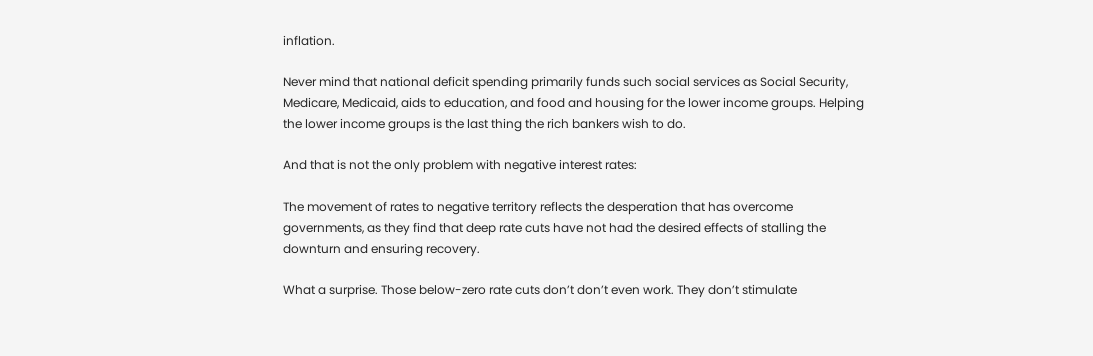inflation.

Never mind that national deficit spending primarily funds such social services as Social Security, Medicare, Medicaid, aids to education, and food and housing for the lower income groups. Helping the lower income groups is the last thing the rich bankers wish to do.

And that is not the only problem with negative interest rates:

The movement of rates to negative territory reflects the desperation that has overcome governments, as they find that deep rate cuts have not had the desired effects of stalling the downturn and ensuring recovery.

What a surprise. Those below-zero rate cuts don’t don’t even work. They don’t stimulate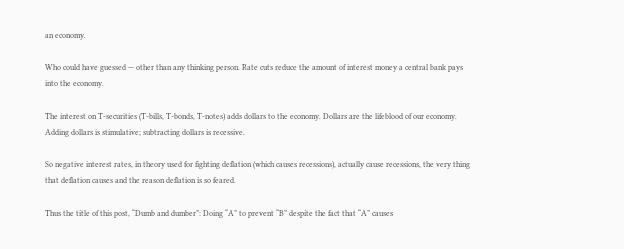an economy.

Who could have guessed — other than any thinking person. Rate cuts reduce the amount of interest money a central bank pays into the economy.

The interest on T-securities (T-bills, T-bonds, T-notes) adds dollars to the economy. Dollars are the lifeblood of our economy. Adding dollars is stimulative; subtracting dollars is recessive.

So negative interest rates, in theory used for fighting deflation (which causes recessions), actually cause recessions, the very thing that deflation causes and the reason deflation is so feared.

Thus the title of this post, “Dumb and dumber”: Doing “A” to prevent “B” despite the fact that “A” causes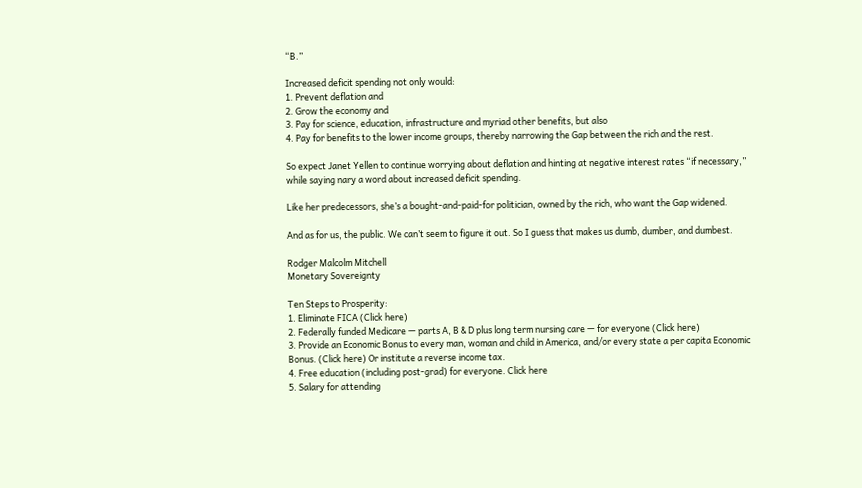“B.”

Increased deficit spending not only would:
1. Prevent deflation and
2. Grow the economy and
3. Pay for science, education, infrastructure and myriad other benefits, but also
4. Pay for benefits to the lower income groups, thereby narrowing the Gap between the rich and the rest.

So expect Janet Yellen to continue worrying about deflation and hinting at negative interest rates “if necessary,” while saying nary a word about increased deficit spending.

Like her predecessors, she’s a bought-and-paid-for politician, owned by the rich, who want the Gap widened.

And as for us, the public. We can’t seem to figure it out. So I guess that makes us dumb, dumber, and dumbest.

Rodger Malcolm Mitchell
Monetary Sovereignty

Ten Steps to Prosperity:
1. Eliminate FICA (Click here)
2. Federally funded Medicare — parts A, B & D plus long term nursing care — for everyone (Click here)
3. Provide an Economic Bonus to every man, woman and child in America, and/or every state a per capita Economic Bonus. (Click here) Or institute a reverse income tax.
4. Free education (including post-grad) for everyone. Click here
5. Salary for attending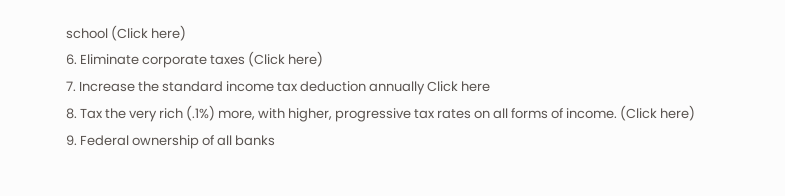school (Click here)
6. Eliminate corporate taxes (Click here)
7. Increase the standard income tax deduction annually Click here
8. Tax the very rich (.1%) more, with higher, progressive tax rates on all forms of income. (Click here)
9. Federal ownership of all banks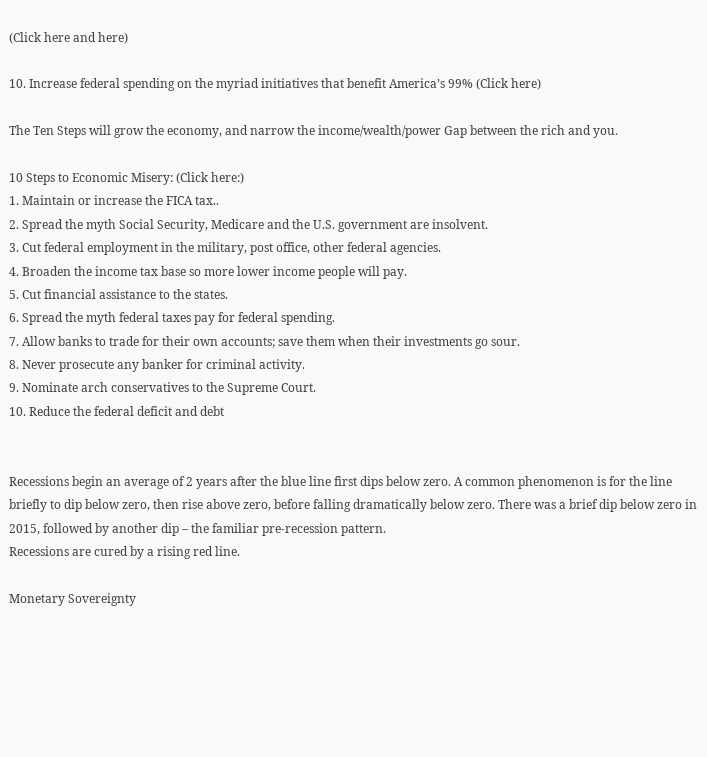(Click here and here)

10. Increase federal spending on the myriad initiatives that benefit America’s 99% (Click here)

The Ten Steps will grow the economy, and narrow the income/wealth/power Gap between the rich and you.

10 Steps to Economic Misery: (Click here:)
1. Maintain or increase the FICA tax..
2. Spread the myth Social Security, Medicare and the U.S. government are insolvent.
3. Cut federal employment in the military, post office, other federal agencies.
4. Broaden the income tax base so more lower income people will pay.
5. Cut financial assistance to the states.
6. Spread the myth federal taxes pay for federal spending.
7. Allow banks to trade for their own accounts; save them when their investments go sour.
8. Never prosecute any banker for criminal activity.
9. Nominate arch conservatives to the Supreme Court.
10. Reduce the federal deficit and debt


Recessions begin an average of 2 years after the blue line first dips below zero. A common phenomenon is for the line briefly to dip below zero, then rise above zero, before falling dramatically below zero. There was a brief dip below zero in 2015, followed by another dip – the familiar pre-recession pattern.
Recessions are cured by a rising red line.

Monetary Sovereignty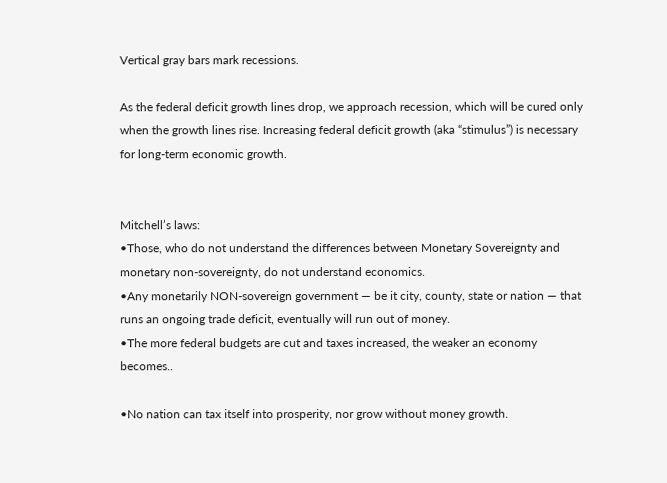Vertical gray bars mark recessions.

As the federal deficit growth lines drop, we approach recession, which will be cured only when the growth lines rise. Increasing federal deficit growth (aka “stimulus”) is necessary for long-term economic growth.


Mitchell’s laws:
•Those, who do not understand the differences between Monetary Sovereignty and monetary non-sovereignty, do not understand economics.
•Any monetarily NON-sovereign government — be it city, county, state or nation — that runs an ongoing trade deficit, eventually will run out of money.
•The more federal budgets are cut and taxes increased, the weaker an economy becomes..

•No nation can tax itself into prosperity, nor grow without money growth.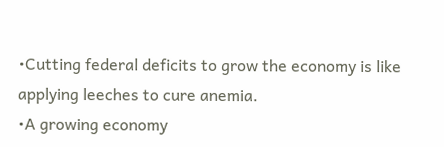•Cutting federal deficits to grow the economy is like applying leeches to cure anemia.
•A growing economy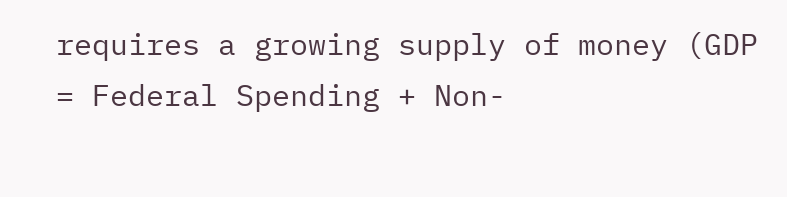requires a growing supply of money (GDP = Federal Spending + Non-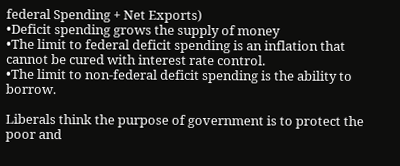federal Spending + Net Exports)
•Deficit spending grows the supply of money
•The limit to federal deficit spending is an inflation that cannot be cured with interest rate control.
•The limit to non-federal deficit spending is the ability to borrow.

Liberals think the purpose of government is to protect the poor and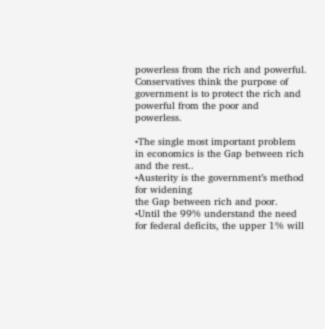powerless from the rich and powerful. Conservatives think the purpose of government is to protect the rich and powerful from the poor and powerless.

•The single most important problem in economics is the Gap between rich and the rest..
•Austerity is the government’s method for widening
the Gap between rich and poor.
•Until the 99% understand the need for federal deficits, the upper 1% will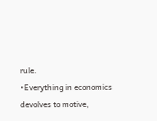rule.
•Everything in economics devolves to motive,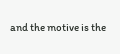and the motive is the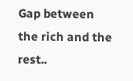Gap between the rich and the rest..